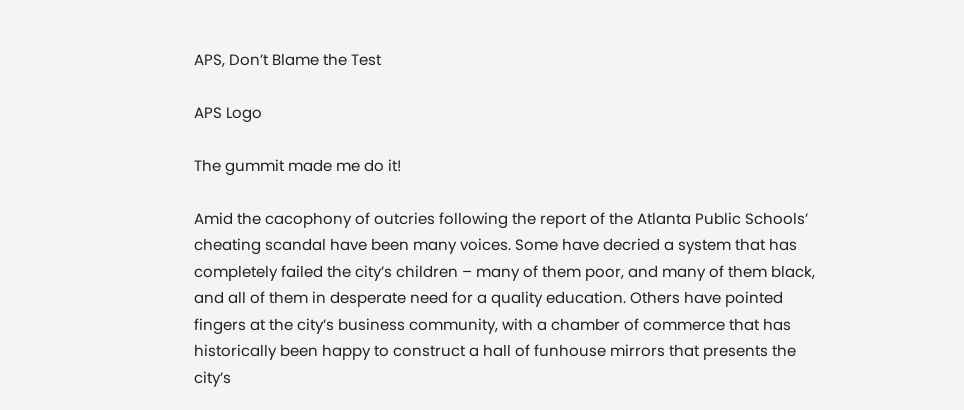APS, Don’t Blame the Test

APS Logo

The gummit made me do it!

Amid the cacophony of outcries following the report of the Atlanta Public Schools’ cheating scandal have been many voices. Some have decried a system that has completely failed the city’s children – many of them poor, and many of them black, and all of them in desperate need for a quality education. Others have pointed fingers at the city’s business community, with a chamber of commerce that has historically been happy to construct a hall of funhouse mirrors that presents the city’s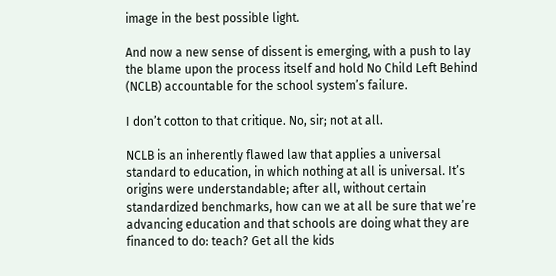image in the best possible light.

And now a new sense of dissent is emerging, with a push to lay the blame upon the process itself and hold No Child Left Behind (NCLB) accountable for the school system’s failure.

I don’t cotton to that critique. No, sir; not at all.

NCLB is an inherently flawed law that applies a universal standard to education, in which nothing at all is universal. It’s origins were understandable; after all, without certain standardized benchmarks, how can we at all be sure that we’re advancing education and that schools are doing what they are financed to do: teach? Get all the kids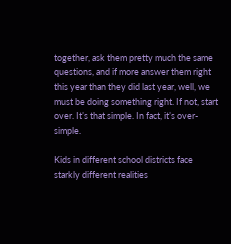together, ask them pretty much the same questions, and if more answer them right this year than they did last year, well, we must be doing something right. If not, start over. It’s that simple. In fact, it’s over-simple.

Kids in different school districts face starkly different realities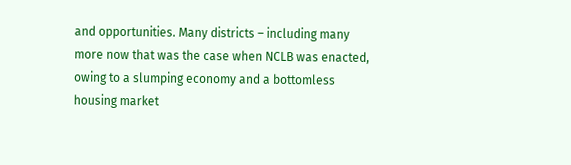and opportunities. Many districts – including many more now that was the case when NCLB was enacted, owing to a slumping economy and a bottomless housing market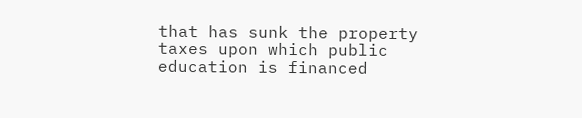that has sunk the property taxes upon which public education is financed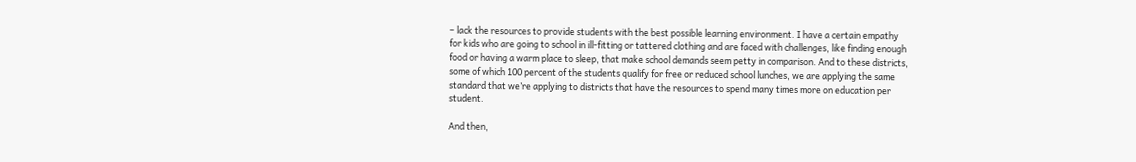– lack the resources to provide students with the best possible learning environment. I have a certain empathy for kids who are going to school in ill-fitting or tattered clothing and are faced with challenges, like finding enough food or having a warm place to sleep, that make school demands seem petty in comparison. And to these districts, some of which 100 percent of the students qualify for free or reduced school lunches, we are applying the same standard that we’re applying to districts that have the resources to spend many times more on education per student.

And then,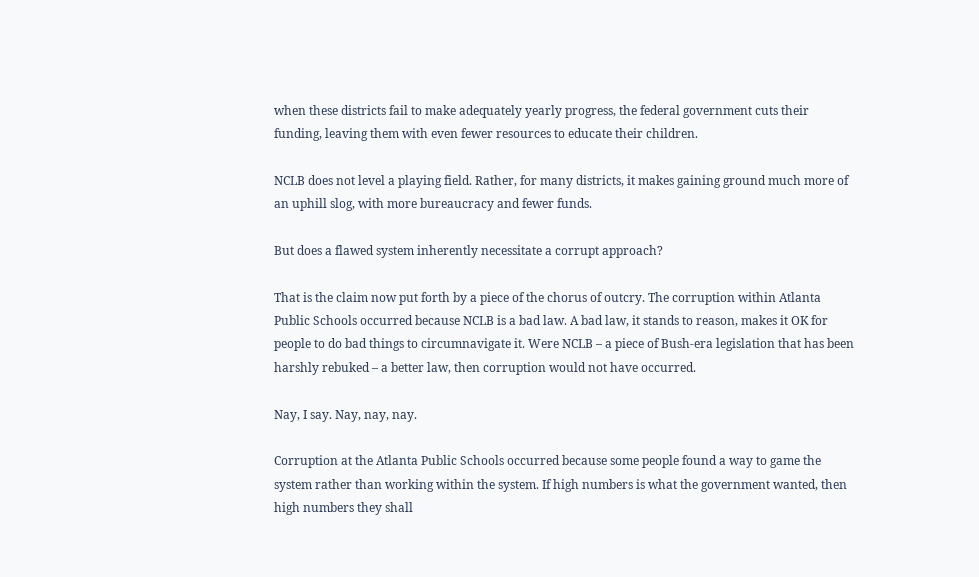when these districts fail to make adequately yearly progress, the federal government cuts their funding, leaving them with even fewer resources to educate their children.

NCLB does not level a playing field. Rather, for many districts, it makes gaining ground much more of an uphill slog, with more bureaucracy and fewer funds.

But does a flawed system inherently necessitate a corrupt approach?

That is the claim now put forth by a piece of the chorus of outcry. The corruption within Atlanta Public Schools occurred because NCLB is a bad law. A bad law, it stands to reason, makes it OK for people to do bad things to circumnavigate it. Were NCLB – a piece of Bush-era legislation that has been harshly rebuked – a better law, then corruption would not have occurred.

Nay, I say. Nay, nay, nay.

Corruption at the Atlanta Public Schools occurred because some people found a way to game the system rather than working within the system. If high numbers is what the government wanted, then high numbers they shall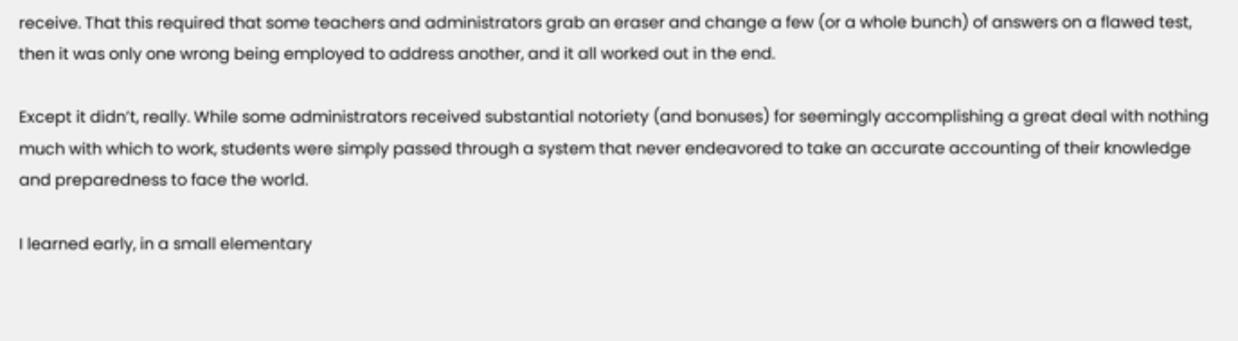receive. That this required that some teachers and administrators grab an eraser and change a few (or a whole bunch) of answers on a flawed test, then it was only one wrong being employed to address another, and it all worked out in the end.

Except it didn’t, really. While some administrators received substantial notoriety (and bonuses) for seemingly accomplishing a great deal with nothing much with which to work, students were simply passed through a system that never endeavored to take an accurate accounting of their knowledge and preparedness to face the world.

I learned early, in a small elementary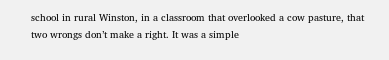school in rural Winston, in a classroom that overlooked a cow pasture, that two wrongs don’t make a right. It was a simple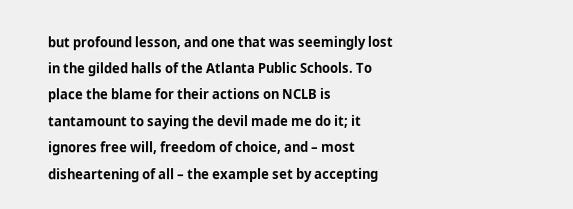but profound lesson, and one that was seemingly lost in the gilded halls of the Atlanta Public Schools. To place the blame for their actions on NCLB is tantamount to saying the devil made me do it; it ignores free will, freedom of choice, and – most disheartening of all – the example set by accepting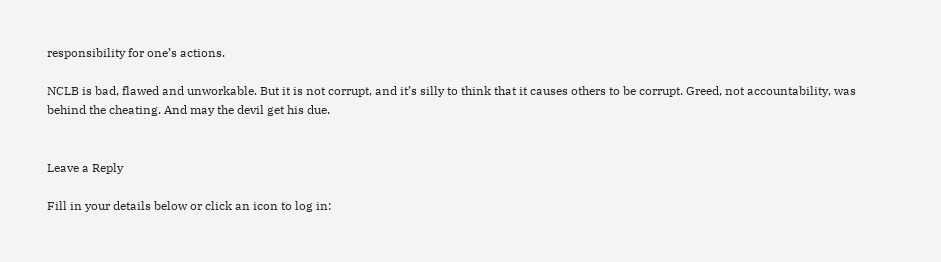responsibility for one’s actions.

NCLB is bad, flawed and unworkable. But it is not corrupt, and it’s silly to think that it causes others to be corrupt. Greed, not accountability, was behind the cheating. And may the devil get his due.


Leave a Reply

Fill in your details below or click an icon to log in: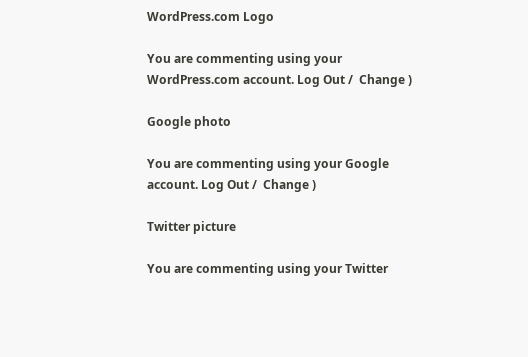WordPress.com Logo

You are commenting using your WordPress.com account. Log Out /  Change )

Google photo

You are commenting using your Google account. Log Out /  Change )

Twitter picture

You are commenting using your Twitter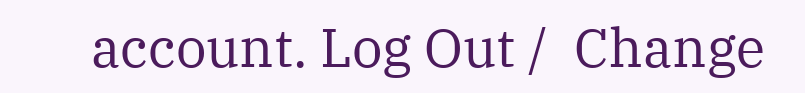account. Log Out /  Change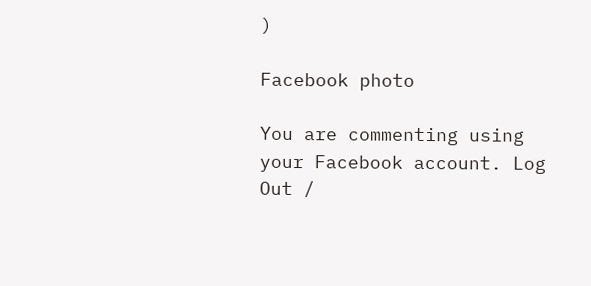)

Facebook photo

You are commenting using your Facebook account. Log Out /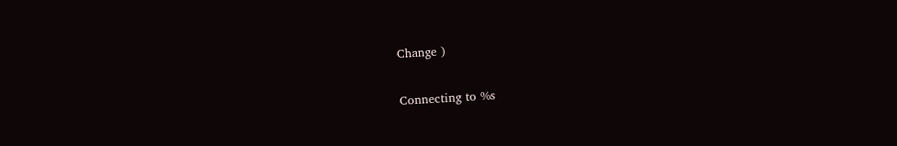Change )

Connecting to %s